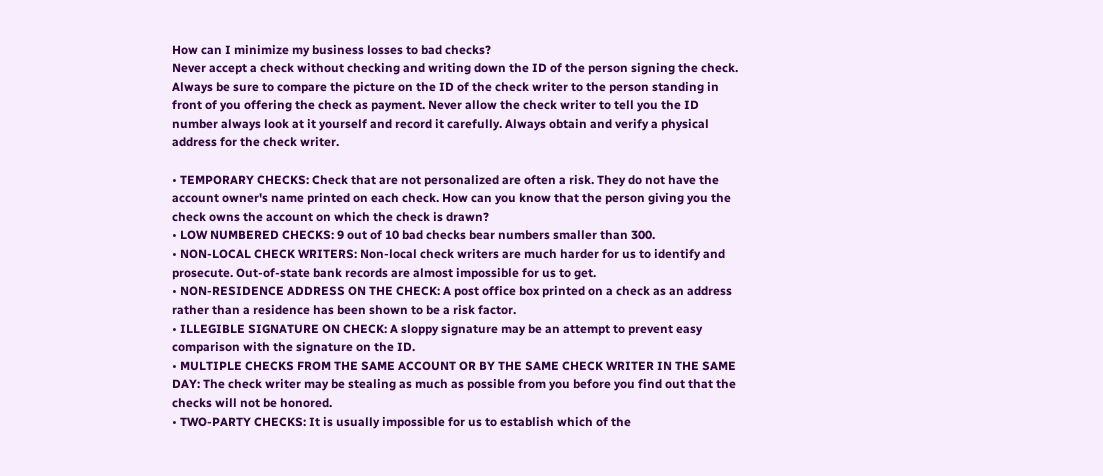How can I minimize my business losses to bad checks?
Never accept a check without checking and writing down the ID of the person signing the check. Always be sure to compare the picture on the ID of the check writer to the person standing in front of you offering the check as payment. Never allow the check writer to tell you the ID number always look at it yourself and record it carefully. Always obtain and verify a physical address for the check writer.

• TEMPORARY CHECKS: Check that are not personalized are often a risk. They do not have the account owner's name printed on each check. How can you know that the person giving you the check owns the account on which the check is drawn?
• LOW NUMBERED CHECKS: 9 out of 10 bad checks bear numbers smaller than 300.
• NON-LOCAL CHECK WRITERS: Non-local check writers are much harder for us to identify and prosecute. Out-of-state bank records are almost impossible for us to get.
• NON-RESIDENCE ADDRESS ON THE CHECK: A post office box printed on a check as an address rather than a residence has been shown to be a risk factor.
• ILLEGIBLE SIGNATURE ON CHECK: A sloppy signature may be an attempt to prevent easy comparison with the signature on the ID.
• MULTIPLE CHECKS FROM THE SAME ACCOUNT OR BY THE SAME CHECK WRITER IN THE SAME DAY: The check writer may be stealing as much as possible from you before you find out that the checks will not be honored.
• TWO-PARTY CHECKS: It is usually impossible for us to establish which of the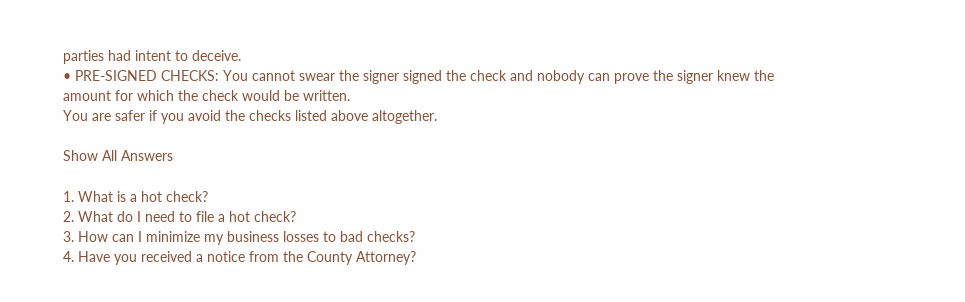parties had intent to deceive.
• PRE-SIGNED CHECKS: You cannot swear the signer signed the check and nobody can prove the signer knew the amount for which the check would be written.
You are safer if you avoid the checks listed above altogether.

Show All Answers

1. What is a hot check?
2. What do I need to file a hot check?
3. How can I minimize my business losses to bad checks?
4. Have you received a notice from the County Attorney?